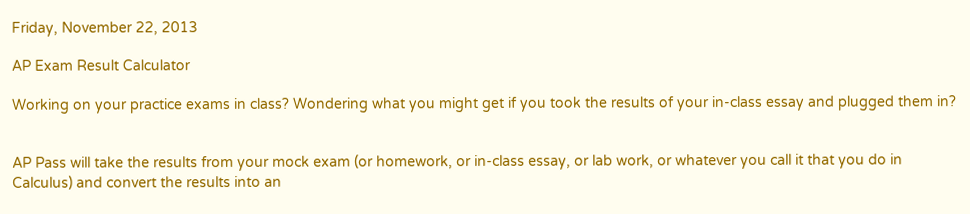Friday, November 22, 2013

AP Exam Result Calculator

Working on your practice exams in class? Wondering what you might get if you took the results of your in-class essay and plugged them in?


AP Pass will take the results from your mock exam (or homework, or in-class essay, or lab work, or whatever you call it that you do in Calculus) and convert the results into an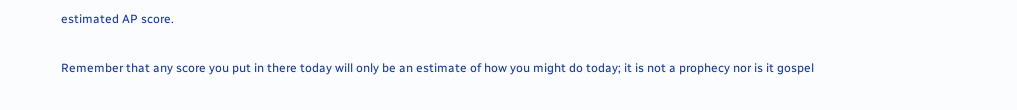estimated AP score.

Remember that any score you put in there today will only be an estimate of how you might do today; it is not a prophecy nor is it gospel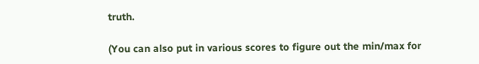truth.

(You can also put in various scores to figure out the min/max for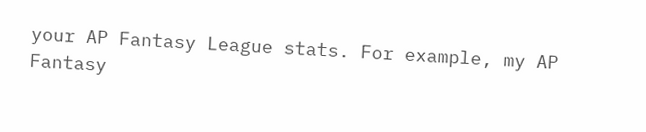your AP Fantasy League stats. For example, my AP Fantasy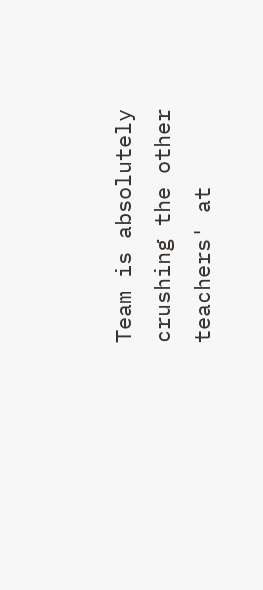Team is absolutely crushing the other teachers' at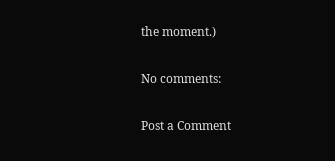the moment.)

No comments:

Post a Comment